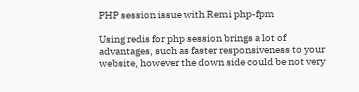PHP session issue with Remi php-fpm

Using redis for php session brings a lot of advantages, such as faster responsiveness to your website, however the down side could be not very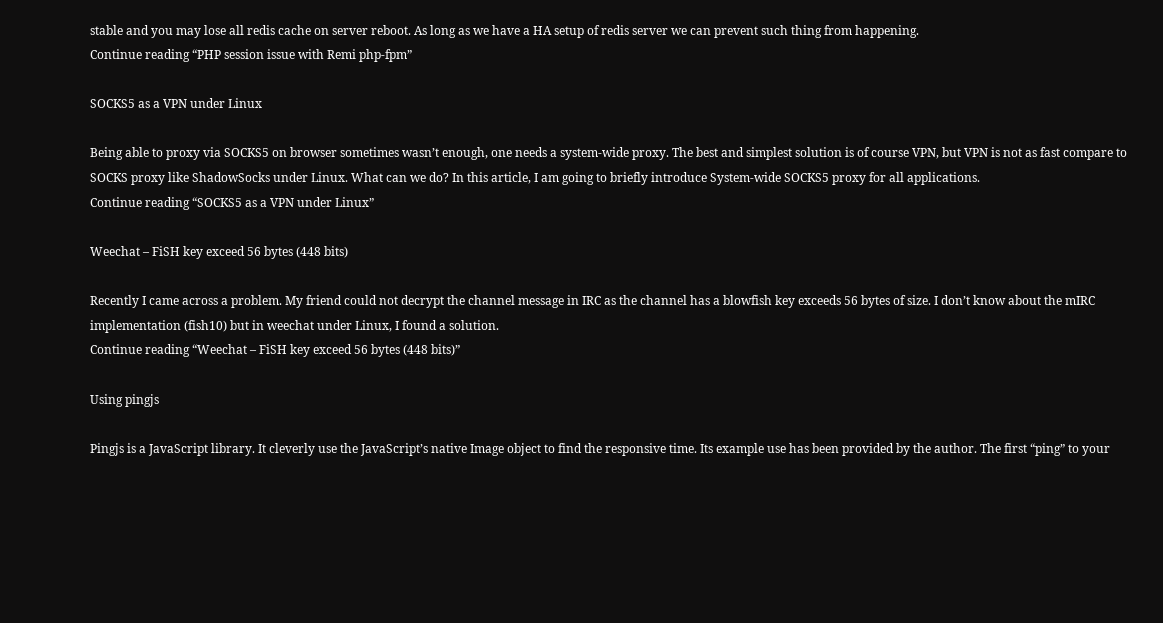stable and you may lose all redis cache on server reboot. As long as we have a HA setup of redis server we can prevent such thing from happening.
Continue reading “PHP session issue with Remi php-fpm”

SOCKS5 as a VPN under Linux

Being able to proxy via SOCKS5 on browser sometimes wasn’t enough, one needs a system-wide proxy. The best and simplest solution is of course VPN, but VPN is not as fast compare to SOCKS proxy like ShadowSocks under Linux. What can we do? In this article, I am going to briefly introduce System-wide SOCKS5 proxy for all applications.
Continue reading “SOCKS5 as a VPN under Linux”

Weechat – FiSH key exceed 56 bytes (448 bits)

Recently I came across a problem. My friend could not decrypt the channel message in IRC as the channel has a blowfish key exceeds 56 bytes of size. I don’t know about the mIRC implementation (fish10) but in weechat under Linux, I found a solution.
Continue reading “Weechat – FiSH key exceed 56 bytes (448 bits)”

Using pingjs

Pingjs is a JavaScript library. It cleverly use the JavaScript’s native Image object to find the responsive time. Its example use has been provided by the author. The first “ping” to your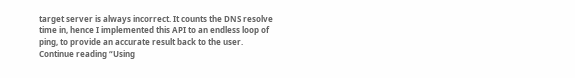target server is always incorrect. It counts the DNS resolve time in, hence I implemented this API to an endless loop of ping, to provide an accurate result back to the user.
Continue reading “Using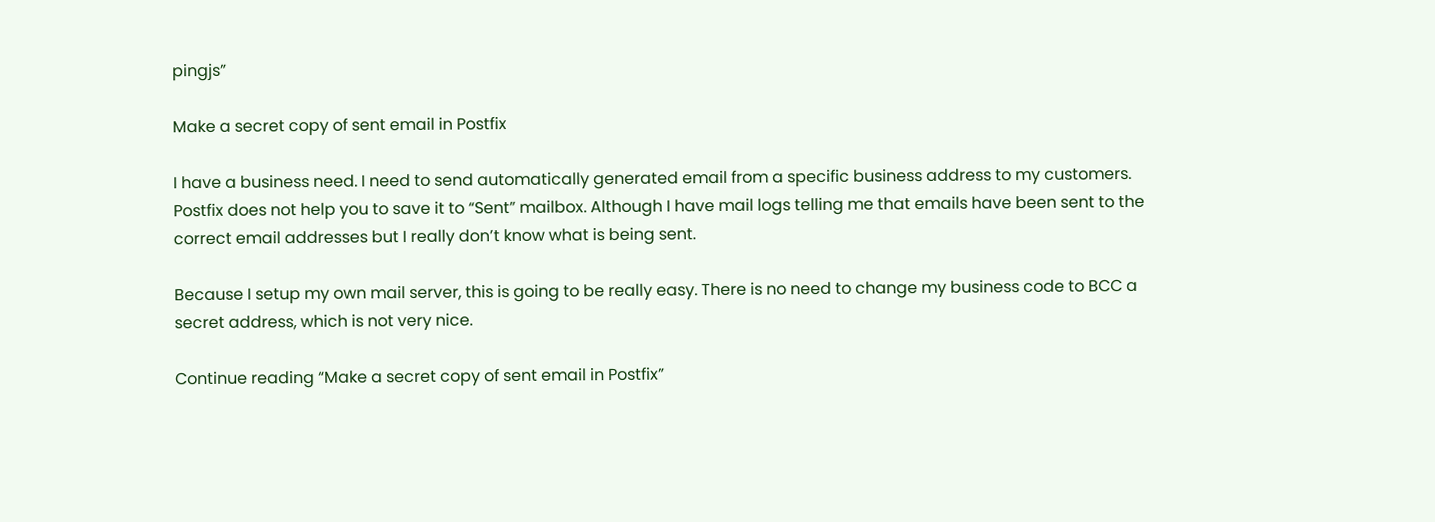pingjs”

Make a secret copy of sent email in Postfix

I have a business need. I need to send automatically generated email from a specific business address to my customers. Postfix does not help you to save it to “Sent” mailbox. Although I have mail logs telling me that emails have been sent to the correct email addresses but I really don’t know what is being sent.

Because I setup my own mail server, this is going to be really easy. There is no need to change my business code to BCC a secret address, which is not very nice.

Continue reading “Make a secret copy of sent email in Postfix”